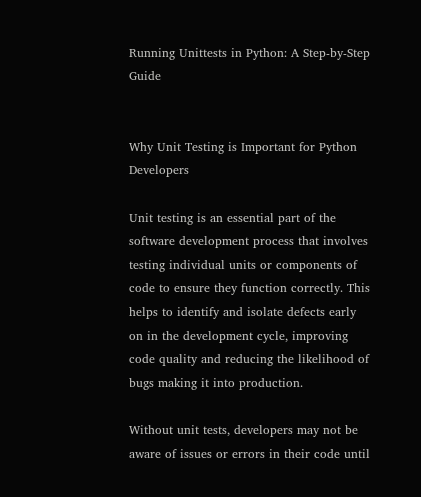Running Unittests in Python: A Step-by-Step Guide


Why Unit Testing is Important for Python Developers

Unit testing is an essential part of the software development process that involves testing individual units or components of code to ensure they function correctly. This helps to identify and isolate defects early on in the development cycle, improving code quality and reducing the likelihood of bugs making it into production.

Without unit tests, developers may not be aware of issues or errors in their code until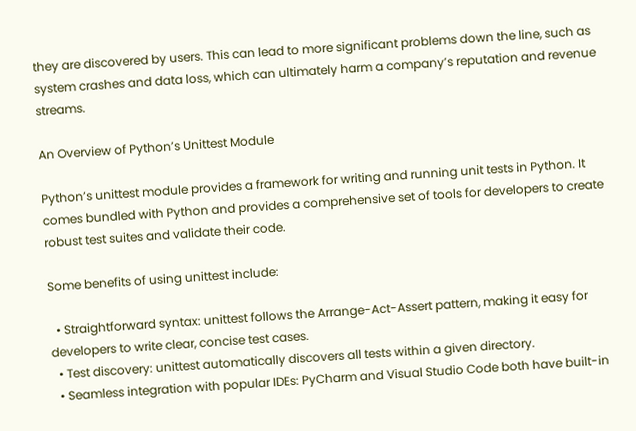they are discovered by users. This can lead to more significant problems down the line, such as system crashes and data loss, which can ultimately harm a company’s reputation and revenue streams.

An Overview of Python’s Unittest Module

Python’s unittest module provides a framework for writing and running unit tests in Python. It comes bundled with Python and provides a comprehensive set of tools for developers to create robust test suites and validate their code.

Some benefits of using unittest include:

  • Straightforward syntax: unittest follows the Arrange-Act-Assert pattern, making it easy for developers to write clear, concise test cases.
  • Test discovery: unittest automatically discovers all tests within a given directory.
  • Seamless integration with popular IDEs: PyCharm and Visual Studio Code both have built-in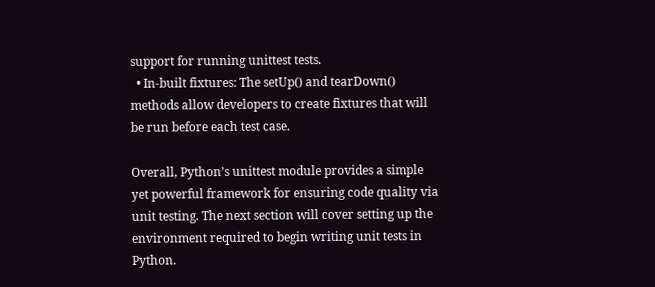support for running unittest tests.
  • In-built fixtures: The setUp() and tearDown() methods allow developers to create fixtures that will be run before each test case.

Overall, Python’s unittest module provides a simple yet powerful framework for ensuring code quality via unit testing. The next section will cover setting up the environment required to begin writing unit tests in Python.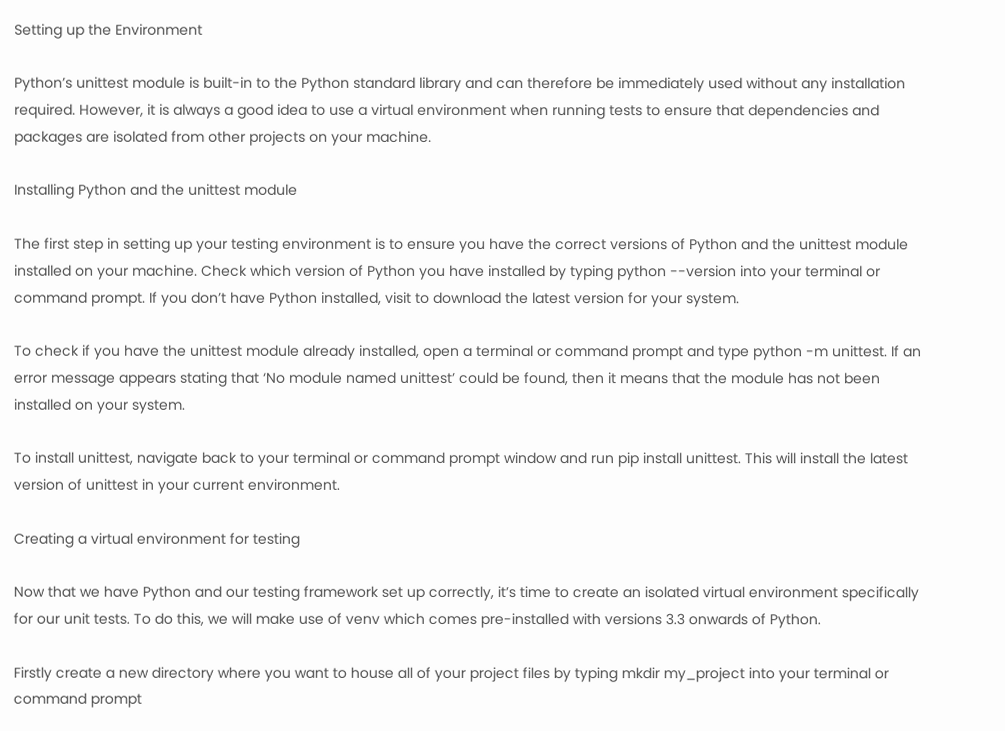Setting up the Environment

Python’s unittest module is built-in to the Python standard library and can therefore be immediately used without any installation required. However, it is always a good idea to use a virtual environment when running tests to ensure that dependencies and packages are isolated from other projects on your machine.

Installing Python and the unittest module

The first step in setting up your testing environment is to ensure you have the correct versions of Python and the unittest module installed on your machine. Check which version of Python you have installed by typing python --version into your terminal or command prompt. If you don’t have Python installed, visit to download the latest version for your system.

To check if you have the unittest module already installed, open a terminal or command prompt and type python -m unittest. If an error message appears stating that ‘No module named unittest’ could be found, then it means that the module has not been installed on your system.

To install unittest, navigate back to your terminal or command prompt window and run pip install unittest. This will install the latest version of unittest in your current environment.

Creating a virtual environment for testing

Now that we have Python and our testing framework set up correctly, it’s time to create an isolated virtual environment specifically for our unit tests. To do this, we will make use of venv which comes pre-installed with versions 3.3 onwards of Python.

Firstly create a new directory where you want to house all of your project files by typing mkdir my_project into your terminal or command prompt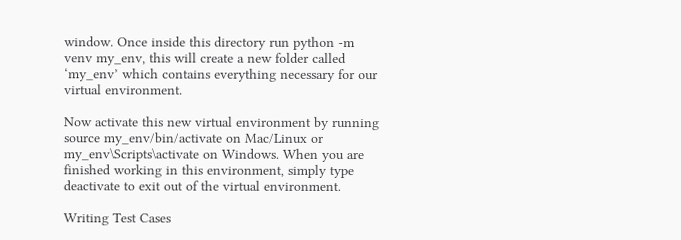window. Once inside this directory run python -m venv my_env, this will create a new folder called ‘my_env’ which contains everything necessary for our virtual environment.

Now activate this new virtual environment by running source my_env/bin/activate on Mac/Linux or my_env\Scripts\activate on Windows. When you are finished working in this environment, simply type deactivate to exit out of the virtual environment.

Writing Test Cases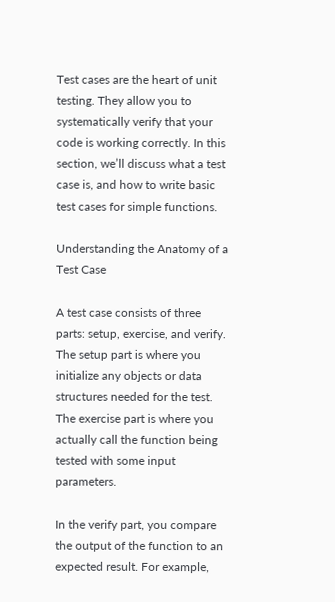Test cases are the heart of unit testing. They allow you to systematically verify that your code is working correctly. In this section, we’ll discuss what a test case is, and how to write basic test cases for simple functions.

Understanding the Anatomy of a Test Case

A test case consists of three parts: setup, exercise, and verify. The setup part is where you initialize any objects or data structures needed for the test. The exercise part is where you actually call the function being tested with some input parameters.

In the verify part, you compare the output of the function to an expected result. For example,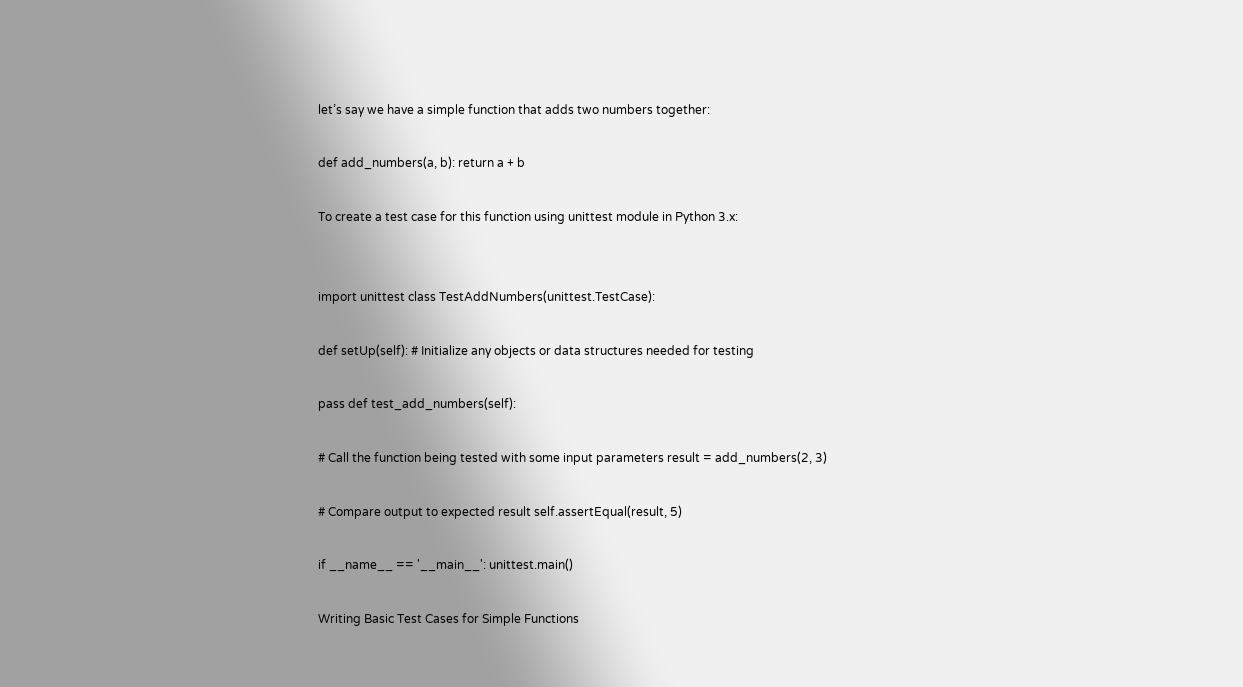let’s say we have a simple function that adds two numbers together:

def add_numbers(a, b): return a + b

To create a test case for this function using unittest module in Python 3.x:


import unittest class TestAddNumbers(unittest.TestCase):

def setUp(self): # Initialize any objects or data structures needed for testing

pass def test_add_numbers(self):

# Call the function being tested with some input parameters result = add_numbers(2, 3)

# Compare output to expected result self.assertEqual(result, 5)

if __name__ == '__main__': unittest.main()

Writing Basic Test Cases for Simple Functions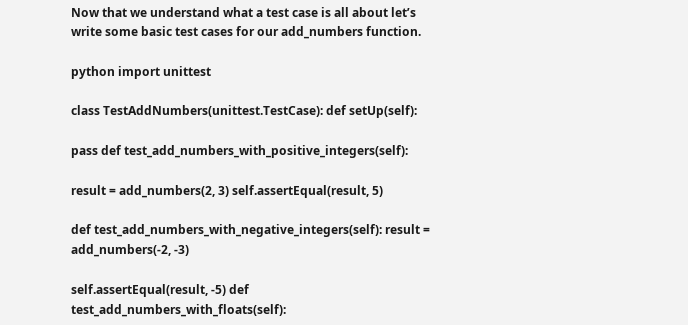Now that we understand what a test case is all about let’s write some basic test cases for our add_numbers function.

python import unittest

class TestAddNumbers(unittest.TestCase): def setUp(self):

pass def test_add_numbers_with_positive_integers(self):

result = add_numbers(2, 3) self.assertEqual(result, 5)

def test_add_numbers_with_negative_integers(self): result = add_numbers(-2, -3)

self.assertEqual(result, -5) def test_add_numbers_with_floats(self):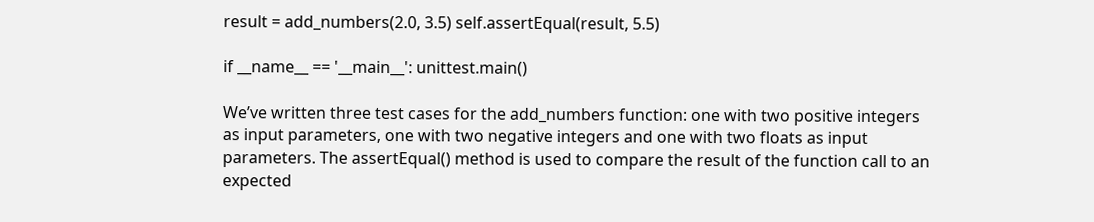result = add_numbers(2.0, 3.5) self.assertEqual(result, 5.5)

if __name__ == '__main__': unittest.main()

We’ve written three test cases for the add_numbers function: one with two positive integers as input parameters, one with two negative integers and one with two floats as input parameters. The assertEqual() method is used to compare the result of the function call to an expected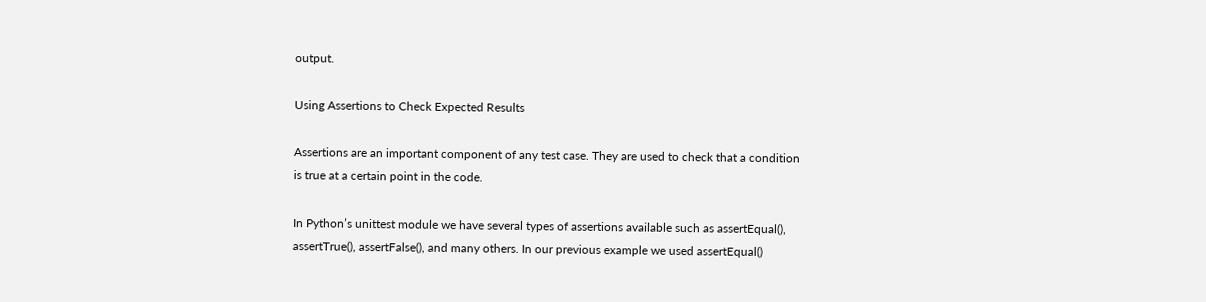output.

Using Assertions to Check Expected Results

Assertions are an important component of any test case. They are used to check that a condition is true at a certain point in the code.

In Python’s unittest module we have several types of assertions available such as assertEqual(), assertTrue(), assertFalse(), and many others. In our previous example we used assertEqual()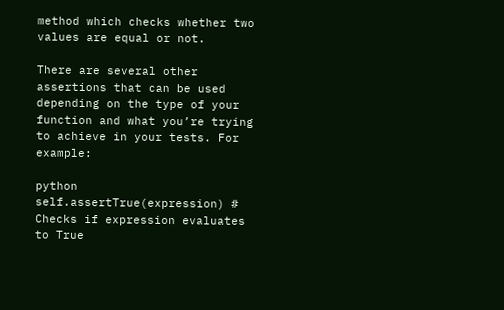method which checks whether two values are equal or not.

There are several other assertions that can be used depending on the type of your function and what you’re trying to achieve in your tests. For example:

python self.assertTrue(expression) # Checks if expression evaluates to True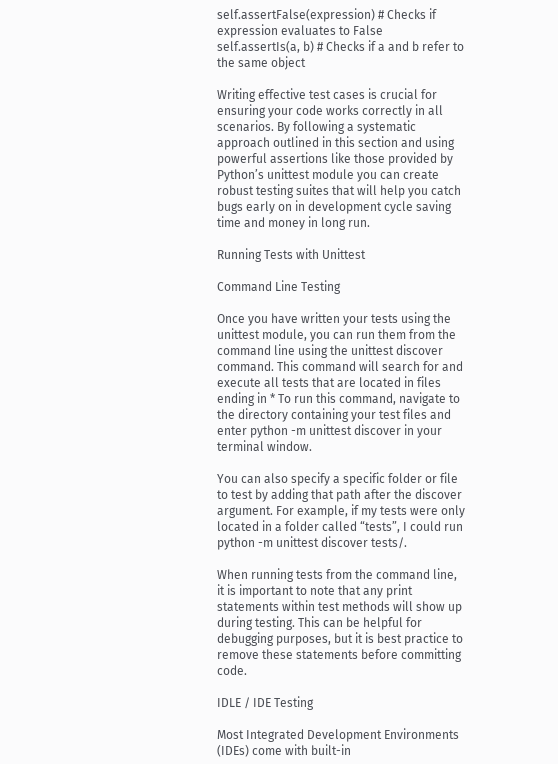self.assertFalse(expression) # Checks if expression evaluates to False
self.assertIs(a, b) # Checks if a and b refer to the same object

Writing effective test cases is crucial for ensuring your code works correctly in all scenarios. By following a systematic approach outlined in this section and using powerful assertions like those provided by Python’s unittest module you can create robust testing suites that will help you catch bugs early on in development cycle saving time and money in long run.

Running Tests with Unittest

Command Line Testing

Once you have written your tests using the unittest module, you can run them from the command line using the unittest discover command. This command will search for and execute all tests that are located in files ending in * To run this command, navigate to the directory containing your test files and enter python -m unittest discover in your terminal window.

You can also specify a specific folder or file to test by adding that path after the discover argument. For example, if my tests were only located in a folder called “tests”, I could run python -m unittest discover tests/.

When running tests from the command line, it is important to note that any print statements within test methods will show up during testing. This can be helpful for debugging purposes, but it is best practice to remove these statements before committing code.

IDLE / IDE Testing

Most Integrated Development Environments (IDEs) come with built-in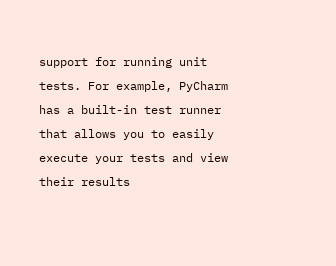support for running unit tests. For example, PyCharm has a built-in test runner that allows you to easily execute your tests and view their results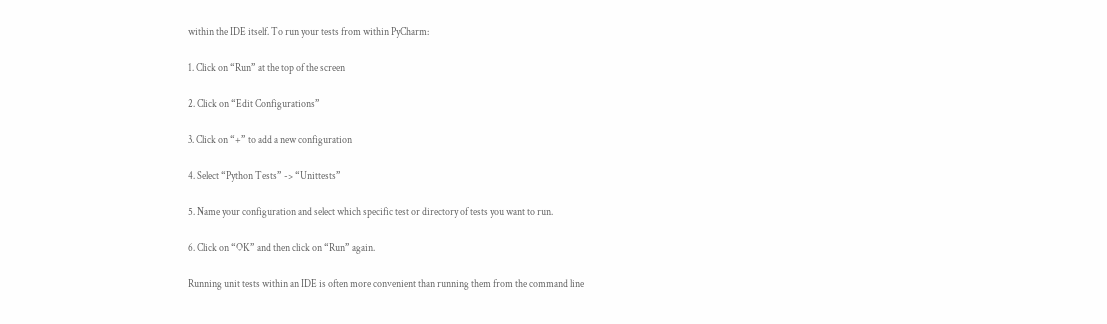within the IDE itself. To run your tests from within PyCharm:

1. Click on “Run” at the top of the screen

2. Click on “Edit Configurations”

3. Click on “+” to add a new configuration

4. Select “Python Tests” -> “Unittests”

5. Name your configuration and select which specific test or directory of tests you want to run.

6. Click on “OK” and then click on “Run” again.

Running unit tests within an IDE is often more convenient than running them from the command line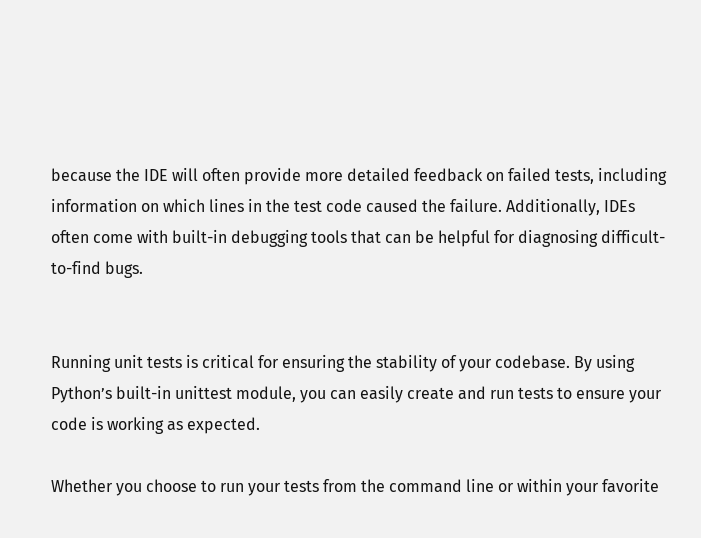because the IDE will often provide more detailed feedback on failed tests, including information on which lines in the test code caused the failure. Additionally, IDEs often come with built-in debugging tools that can be helpful for diagnosing difficult-to-find bugs.


Running unit tests is critical for ensuring the stability of your codebase. By using Python’s built-in unittest module, you can easily create and run tests to ensure your code is working as expected.

Whether you choose to run your tests from the command line or within your favorite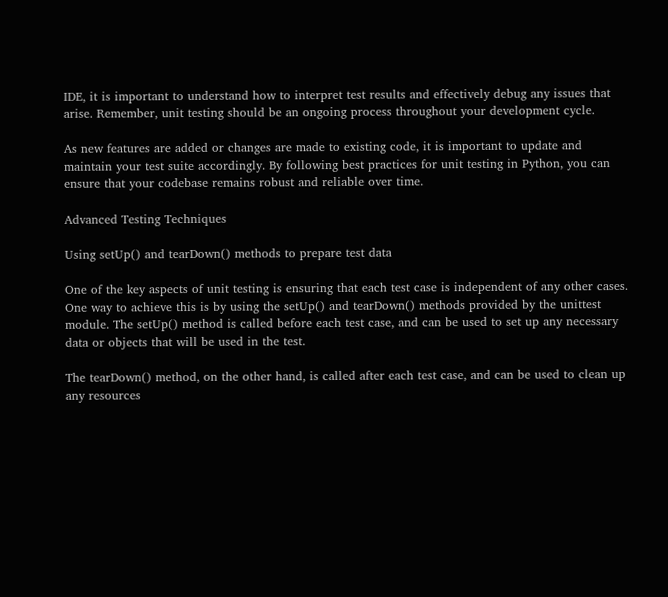IDE, it is important to understand how to interpret test results and effectively debug any issues that arise. Remember, unit testing should be an ongoing process throughout your development cycle.

As new features are added or changes are made to existing code, it is important to update and maintain your test suite accordingly. By following best practices for unit testing in Python, you can ensure that your codebase remains robust and reliable over time.

Advanced Testing Techniques

Using setUp() and tearDown() methods to prepare test data

One of the key aspects of unit testing is ensuring that each test case is independent of any other cases. One way to achieve this is by using the setUp() and tearDown() methods provided by the unittest module. The setUp() method is called before each test case, and can be used to set up any necessary data or objects that will be used in the test.

The tearDown() method, on the other hand, is called after each test case, and can be used to clean up any resources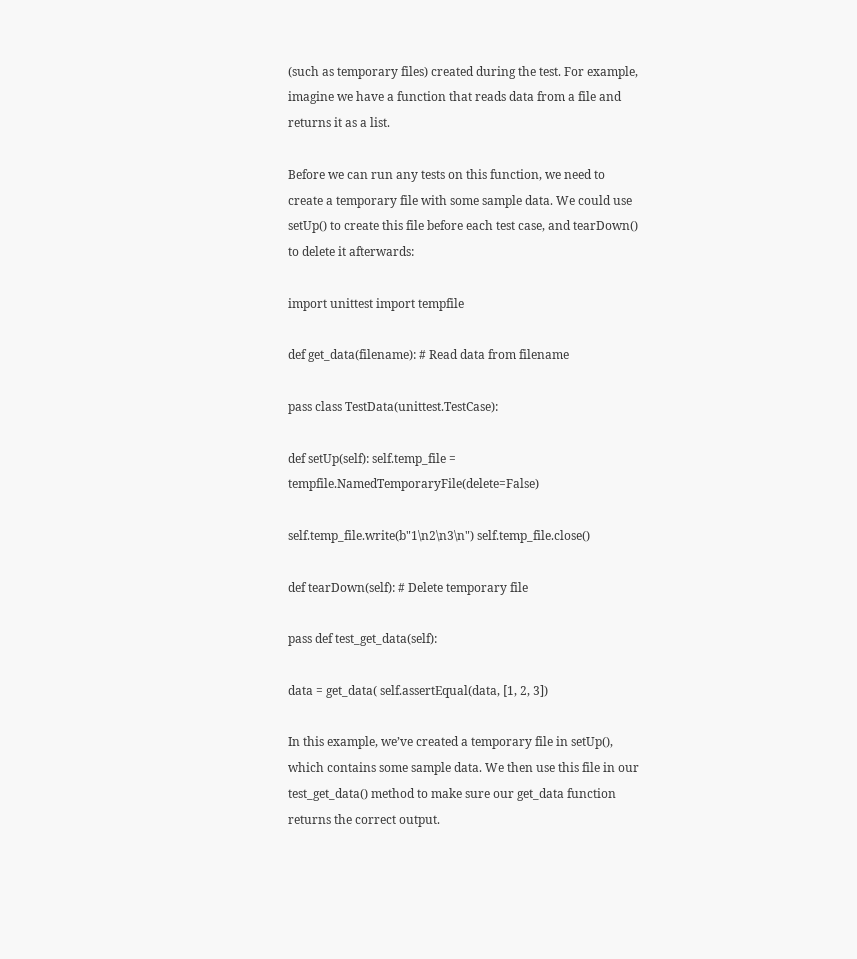(such as temporary files) created during the test. For example, imagine we have a function that reads data from a file and returns it as a list.

Before we can run any tests on this function, we need to create a temporary file with some sample data. We could use setUp() to create this file before each test case, and tearDown() to delete it afterwards:

import unittest import tempfile

def get_data(filename): # Read data from filename

pass class TestData(unittest.TestCase):

def setUp(self): self.temp_file = tempfile.NamedTemporaryFile(delete=False)

self.temp_file.write(b"1\n2\n3\n") self.temp_file.close()

def tearDown(self): # Delete temporary file

pass def test_get_data(self):

data = get_data( self.assertEqual(data, [1, 2, 3])

In this example, we’ve created a temporary file in setUp(), which contains some sample data. We then use this file in our test_get_data() method to make sure our get_data function returns the correct output.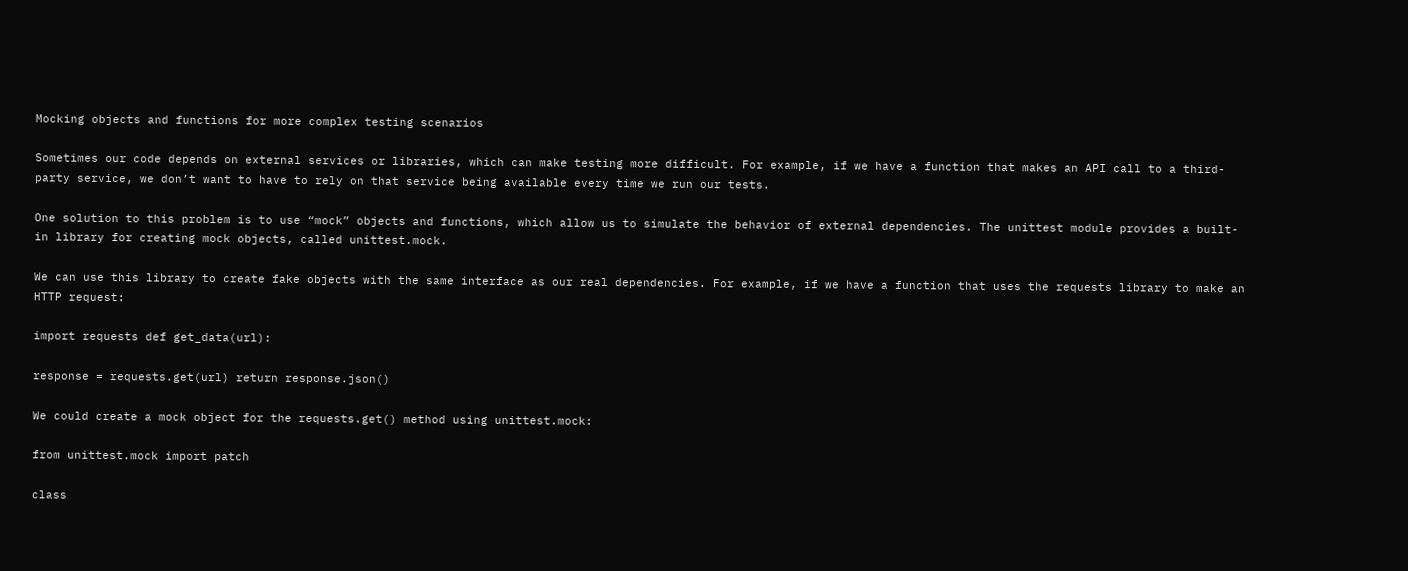Mocking objects and functions for more complex testing scenarios

Sometimes our code depends on external services or libraries, which can make testing more difficult. For example, if we have a function that makes an API call to a third-party service, we don’t want to have to rely on that service being available every time we run our tests.

One solution to this problem is to use “mock” objects and functions, which allow us to simulate the behavior of external dependencies. The unittest module provides a built-in library for creating mock objects, called unittest.mock.

We can use this library to create fake objects with the same interface as our real dependencies. For example, if we have a function that uses the requests library to make an HTTP request:

import requests def get_data(url):

response = requests.get(url) return response.json()

We could create a mock object for the requests.get() method using unittest.mock:

from unittest.mock import patch

class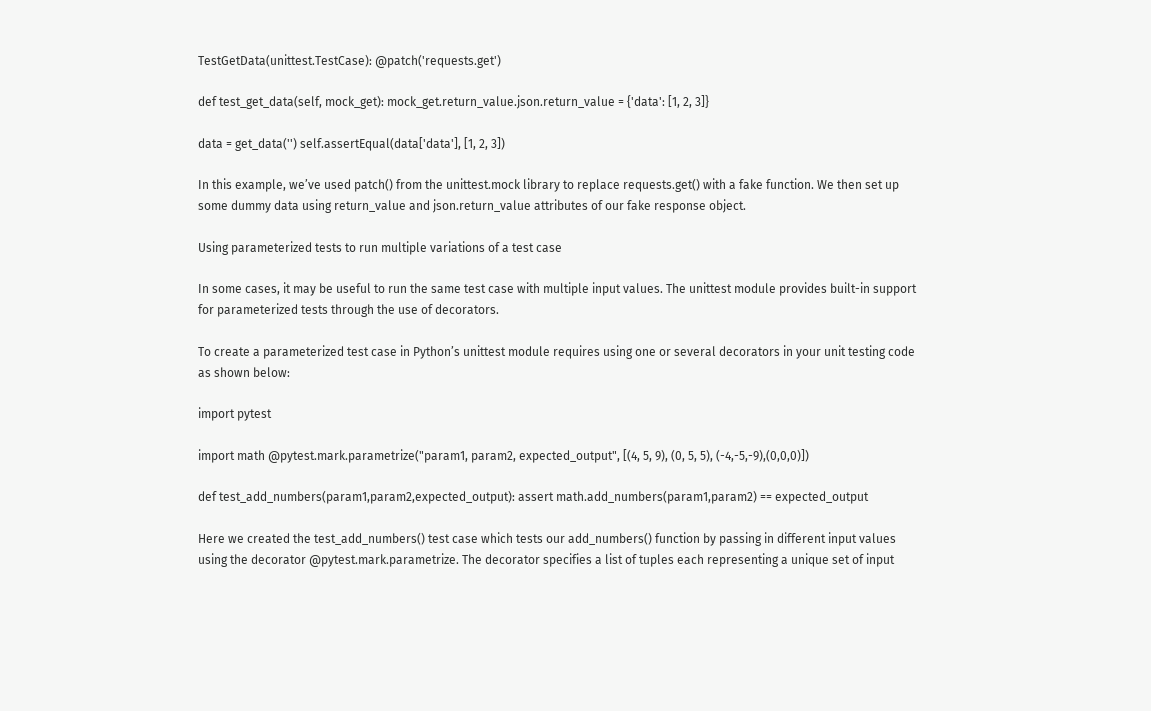TestGetData(unittest.TestCase): @patch('requests.get')

def test_get_data(self, mock_get): mock_get.return_value.json.return_value = {'data': [1, 2, 3]}

data = get_data('') self.assertEqual(data['data'], [1, 2, 3])

In this example, we’ve used patch() from the unittest.mock library to replace requests.get() with a fake function. We then set up some dummy data using return_value and json.return_value attributes of our fake response object.

Using parameterized tests to run multiple variations of a test case

In some cases, it may be useful to run the same test case with multiple input values. The unittest module provides built-in support for parameterized tests through the use of decorators.

To create a parameterized test case in Python’s unittest module requires using one or several decorators in your unit testing code as shown below:

import pytest

import math @pytest.mark.parametrize("param1, param2, expected_output", [(4, 5, 9), (0, 5, 5), (-4,-5,-9),(0,0,0)])

def test_add_numbers(param1,param2,expected_output): assert math.add_numbers(param1,param2) == expected_output

Here we created the test_add_numbers() test case which tests our add_numbers() function by passing in different input values using the decorator @pytest.mark.parametrize. The decorator specifies a list of tuples each representing a unique set of input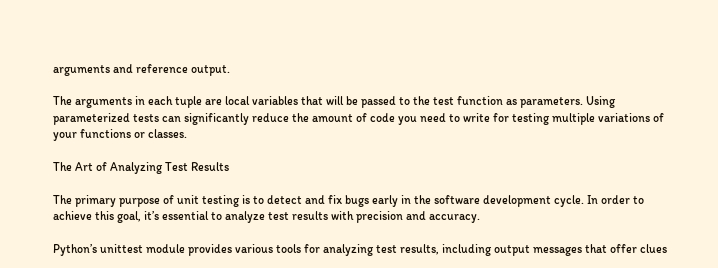arguments and reference output.

The arguments in each tuple are local variables that will be passed to the test function as parameters. Using parameterized tests can significantly reduce the amount of code you need to write for testing multiple variations of your functions or classes.

The Art of Analyzing Test Results

The primary purpose of unit testing is to detect and fix bugs early in the software development cycle. In order to achieve this goal, it’s essential to analyze test results with precision and accuracy.

Python’s unittest module provides various tools for analyzing test results, including output messages that offer clues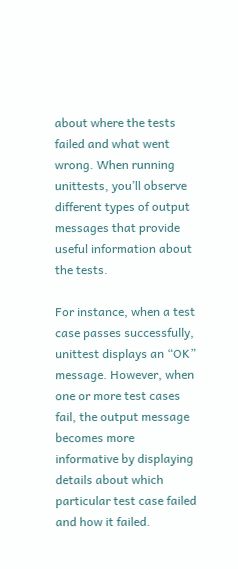about where the tests failed and what went wrong. When running unittests, you’ll observe different types of output messages that provide useful information about the tests.

For instance, when a test case passes successfully, unittest displays an “OK” message. However, when one or more test cases fail, the output message becomes more informative by displaying details about which particular test case failed and how it failed.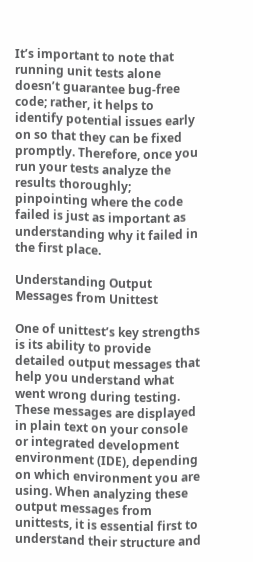It’s important to note that running unit tests alone doesn’t guarantee bug-free code; rather, it helps to identify potential issues early on so that they can be fixed promptly. Therefore, once you run your tests analyze the results thoroughly; pinpointing where the code failed is just as important as understanding why it failed in the first place.

Understanding Output Messages from Unittest

One of unittest’s key strengths is its ability to provide detailed output messages that help you understand what went wrong during testing. These messages are displayed in plain text on your console or integrated development environment (IDE), depending on which environment you are using. When analyzing these output messages from unittests, it is essential first to understand their structure and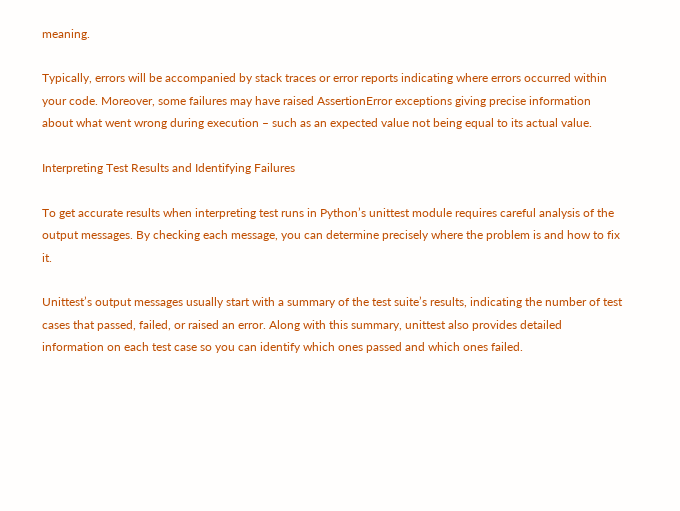meaning.

Typically, errors will be accompanied by stack traces or error reports indicating where errors occurred within your code. Moreover, some failures may have raised AssertionError exceptions giving precise information about what went wrong during execution – such as an expected value not being equal to its actual value.

Interpreting Test Results and Identifying Failures

To get accurate results when interpreting test runs in Python’s unittest module requires careful analysis of the output messages. By checking each message, you can determine precisely where the problem is and how to fix it.

Unittest’s output messages usually start with a summary of the test suite’s results, indicating the number of test cases that passed, failed, or raised an error. Along with this summary, unittest also provides detailed information on each test case so you can identify which ones passed and which ones failed.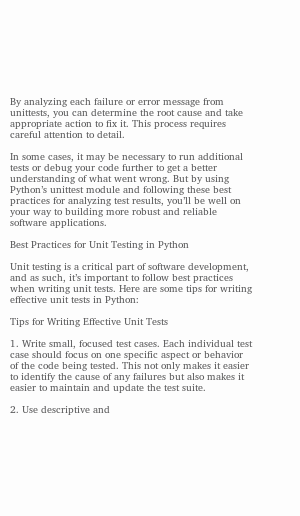By analyzing each failure or error message from unittests, you can determine the root cause and take appropriate action to fix it. This process requires careful attention to detail.

In some cases, it may be necessary to run additional tests or debug your code further to get a better understanding of what went wrong. But by using Python’s unittest module and following these best practices for analyzing test results, you’ll be well on your way to building more robust and reliable software applications.

Best Practices for Unit Testing in Python

Unit testing is a critical part of software development, and as such, it’s important to follow best practices when writing unit tests. Here are some tips for writing effective unit tests in Python:

Tips for Writing Effective Unit Tests

1. Write small, focused test cases. Each individual test case should focus on one specific aspect or behavior of the code being tested. This not only makes it easier to identify the cause of any failures but also makes it easier to maintain and update the test suite.

2. Use descriptive and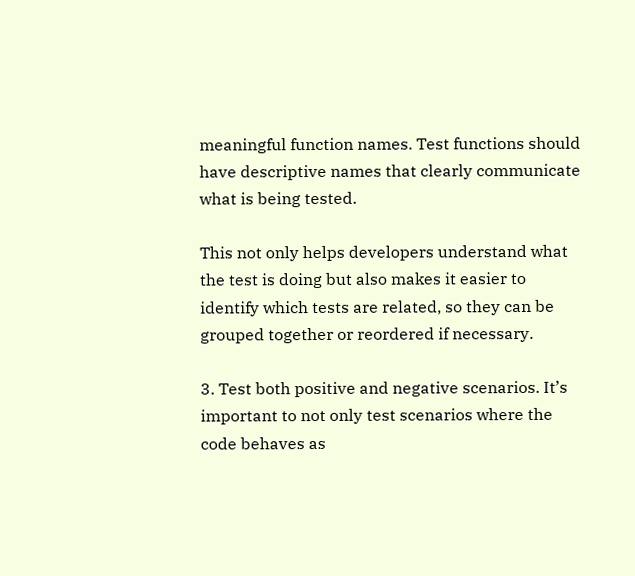meaningful function names. Test functions should have descriptive names that clearly communicate what is being tested.

This not only helps developers understand what the test is doing but also makes it easier to identify which tests are related, so they can be grouped together or reordered if necessary.

3. Test both positive and negative scenarios. It’s important to not only test scenarios where the code behaves as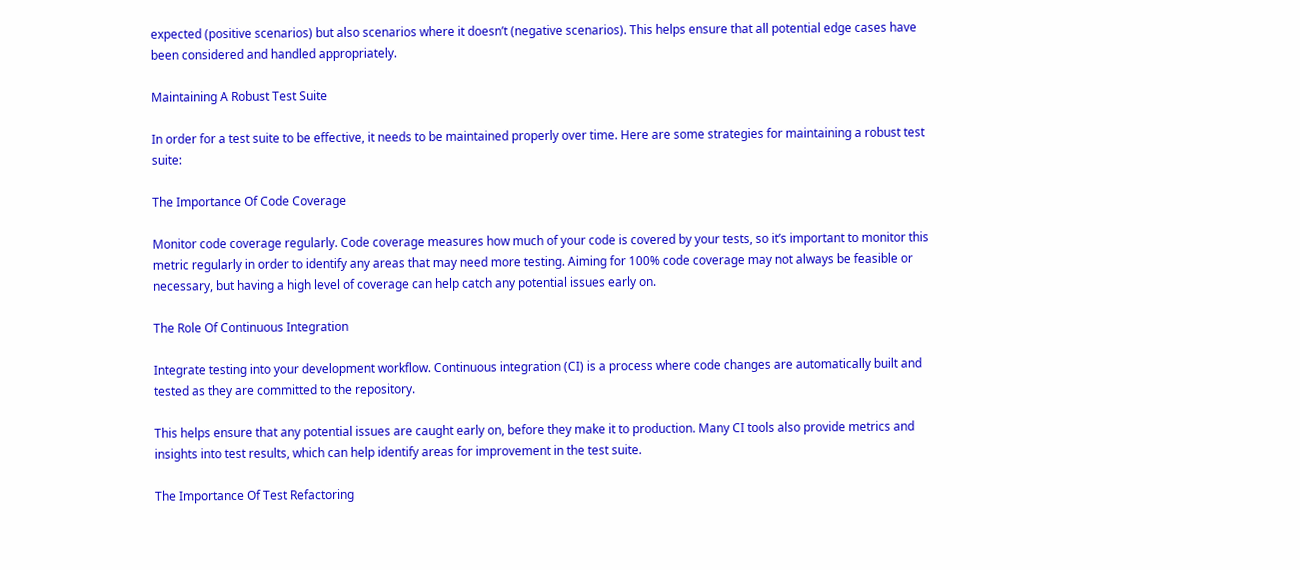expected (positive scenarios) but also scenarios where it doesn’t (negative scenarios). This helps ensure that all potential edge cases have been considered and handled appropriately.

Maintaining A Robust Test Suite

In order for a test suite to be effective, it needs to be maintained properly over time. Here are some strategies for maintaining a robust test suite:

The Importance Of Code Coverage

Monitor code coverage regularly. Code coverage measures how much of your code is covered by your tests, so it’s important to monitor this metric regularly in order to identify any areas that may need more testing. Aiming for 100% code coverage may not always be feasible or necessary, but having a high level of coverage can help catch any potential issues early on.

The Role Of Continuous Integration

Integrate testing into your development workflow. Continuous integration (CI) is a process where code changes are automatically built and tested as they are committed to the repository.

This helps ensure that any potential issues are caught early on, before they make it to production. Many CI tools also provide metrics and insights into test results, which can help identify areas for improvement in the test suite.

The Importance Of Test Refactoring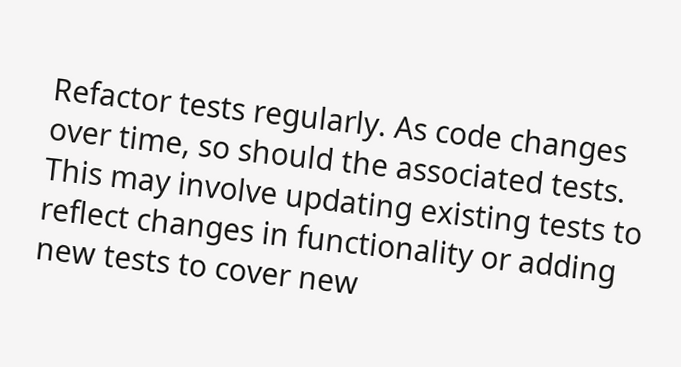Refactor tests regularly. As code changes over time, so should the associated tests. This may involve updating existing tests to reflect changes in functionality or adding new tests to cover new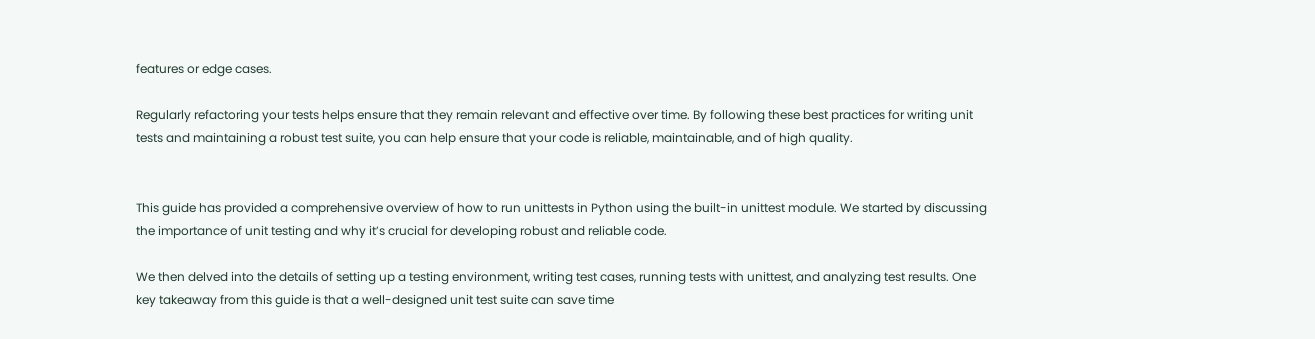features or edge cases.

Regularly refactoring your tests helps ensure that they remain relevant and effective over time. By following these best practices for writing unit tests and maintaining a robust test suite, you can help ensure that your code is reliable, maintainable, and of high quality.


This guide has provided a comprehensive overview of how to run unittests in Python using the built-in unittest module. We started by discussing the importance of unit testing and why it’s crucial for developing robust and reliable code.

We then delved into the details of setting up a testing environment, writing test cases, running tests with unittest, and analyzing test results. One key takeaway from this guide is that a well-designed unit test suite can save time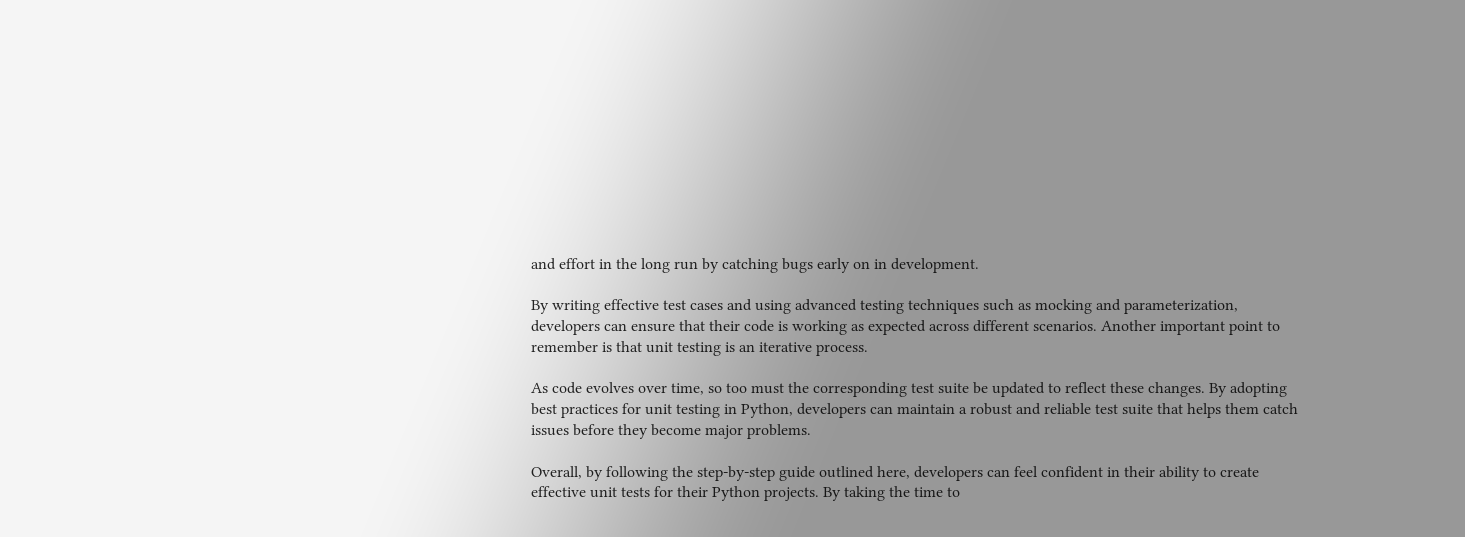and effort in the long run by catching bugs early on in development.

By writing effective test cases and using advanced testing techniques such as mocking and parameterization, developers can ensure that their code is working as expected across different scenarios. Another important point to remember is that unit testing is an iterative process.

As code evolves over time, so too must the corresponding test suite be updated to reflect these changes. By adopting best practices for unit testing in Python, developers can maintain a robust and reliable test suite that helps them catch issues before they become major problems.

Overall, by following the step-by-step guide outlined here, developers can feel confident in their ability to create effective unit tests for their Python projects. By taking the time to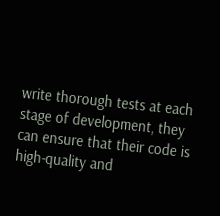write thorough tests at each stage of development, they can ensure that their code is high-quality and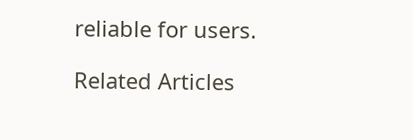reliable for users.

Related Articles